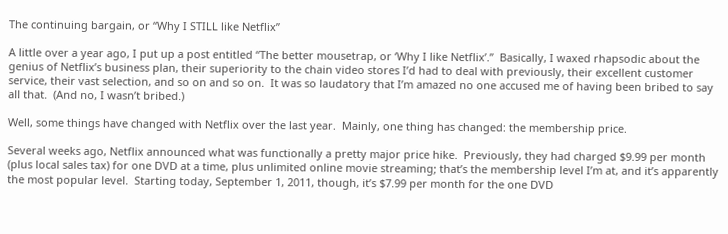The continuing bargain, or “Why I STILL like Netflix”

A little over a year ago, I put up a post entitled “The better mousetrap, or ‘Why I like Netflix’.”  Basically, I waxed rhapsodic about the genius of Netflix’s business plan, their superiority to the chain video stores I’d had to deal with previously, their excellent customer service, their vast selection, and so on and so on.  It was so laudatory that I’m amazed no one accused me of having been bribed to say all that.  (And no, I wasn’t bribed.)

Well, some things have changed with Netflix over the last year.  Mainly, one thing has changed: the membership price.

Several weeks ago, Netflix announced what was functionally a pretty major price hike.  Previously, they had charged $9.99 per month (plus local sales tax) for one DVD at a time, plus unlimited online movie streaming; that’s the membership level I’m at, and it’s apparently the most popular level.  Starting today, September 1, 2011, though, it’s $7.99 per month for the one DVD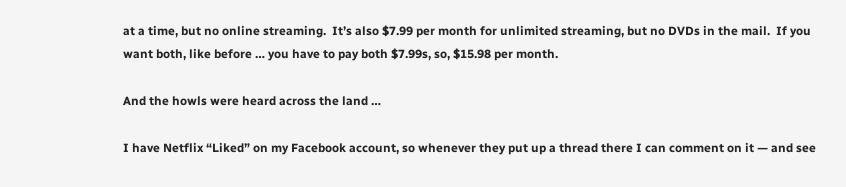at a time, but no online streaming.  It’s also $7.99 per month for unlimited streaming, but no DVDs in the mail.  If you want both, like before … you have to pay both $7.99s, so, $15.98 per month.

And the howls were heard across the land …

I have Netflix “Liked” on my Facebook account, so whenever they put up a thread there I can comment on it — and see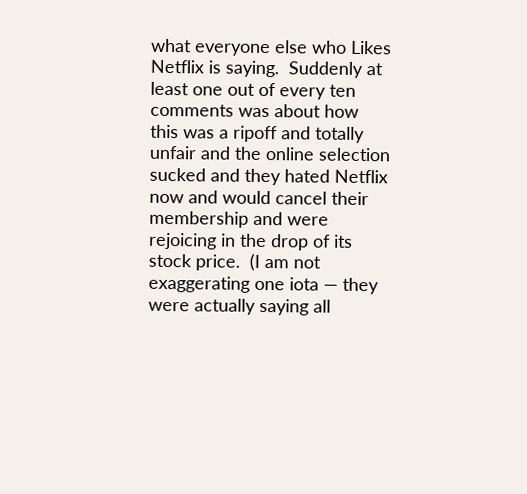what everyone else who Likes Netflix is saying.  Suddenly at least one out of every ten comments was about how this was a ripoff and totally unfair and the online selection sucked and they hated Netflix now and would cancel their membership and were rejoicing in the drop of its stock price.  (I am not exaggerating one iota — they were actually saying all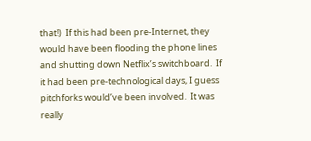that!)  If this had been pre-Internet, they would have been flooding the phone lines and shutting down Netflix’s switchboard.  If it had been pre-technological days, I guess pitchforks would’ve been involved.  It was really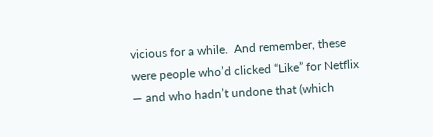vicious for a while.  And remember, these were people who’d clicked “Like” for Netflix — and who hadn’t undone that (which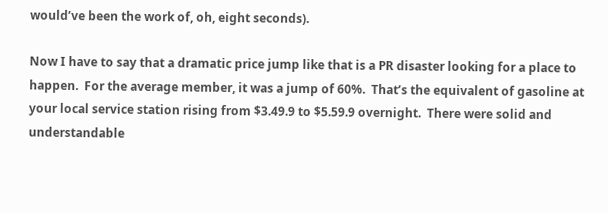would’ve been the work of, oh, eight seconds).

Now I have to say that a dramatic price jump like that is a PR disaster looking for a place to happen.  For the average member, it was a jump of 60%.  That’s the equivalent of gasoline at your local service station rising from $3.49.9 to $5.59.9 overnight.  There were solid and understandable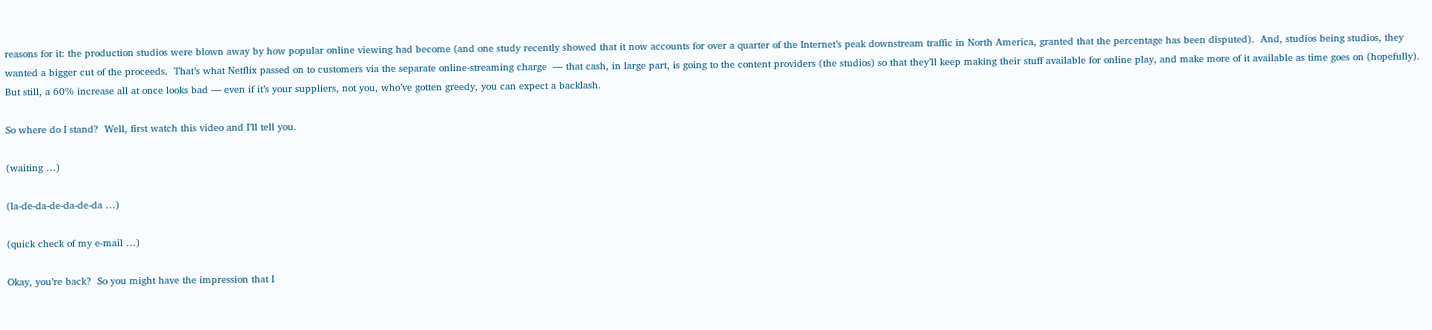reasons for it: the production studios were blown away by how popular online viewing had become (and one study recently showed that it now accounts for over a quarter of the Internet’s peak downstream traffic in North America, granted that the percentage has been disputed).  And, studios being studios, they wanted a bigger cut of the proceeds.  That’s what Netflix passed on to customers via the separate online-streaming charge  — that cash, in large part, is going to the content providers (the studios) so that they’ll keep making their stuff available for online play, and make more of it available as time goes on (hopefully).  But still, a 60% increase all at once looks bad — even if it’s your suppliers, not you, who’ve gotten greedy, you can expect a backlash.

So where do I stand?  Well, first watch this video and I’ll tell you.

(waiting …)

(la-de-da-de-da-de-da …)

(quick check of my e-mail …)

Okay, you’re back?  So you might have the impression that I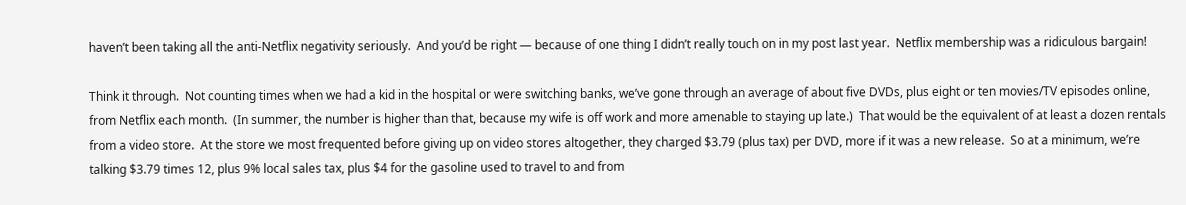haven’t been taking all the anti-Netflix negativity seriously.  And you’d be right — because of one thing I didn’t really touch on in my post last year.  Netflix membership was a ridiculous bargain!

Think it through.  Not counting times when we had a kid in the hospital or were switching banks, we’ve gone through an average of about five DVDs, plus eight or ten movies/TV episodes online, from Netflix each month.  (In summer, the number is higher than that, because my wife is off work and more amenable to staying up late.)  That would be the equivalent of at least a dozen rentals from a video store.  At the store we most frequented before giving up on video stores altogether, they charged $3.79 (plus tax) per DVD, more if it was a new release.  So at a minimum, we’re talking $3.79 times 12, plus 9% local sales tax, plus $4 for the gasoline used to travel to and from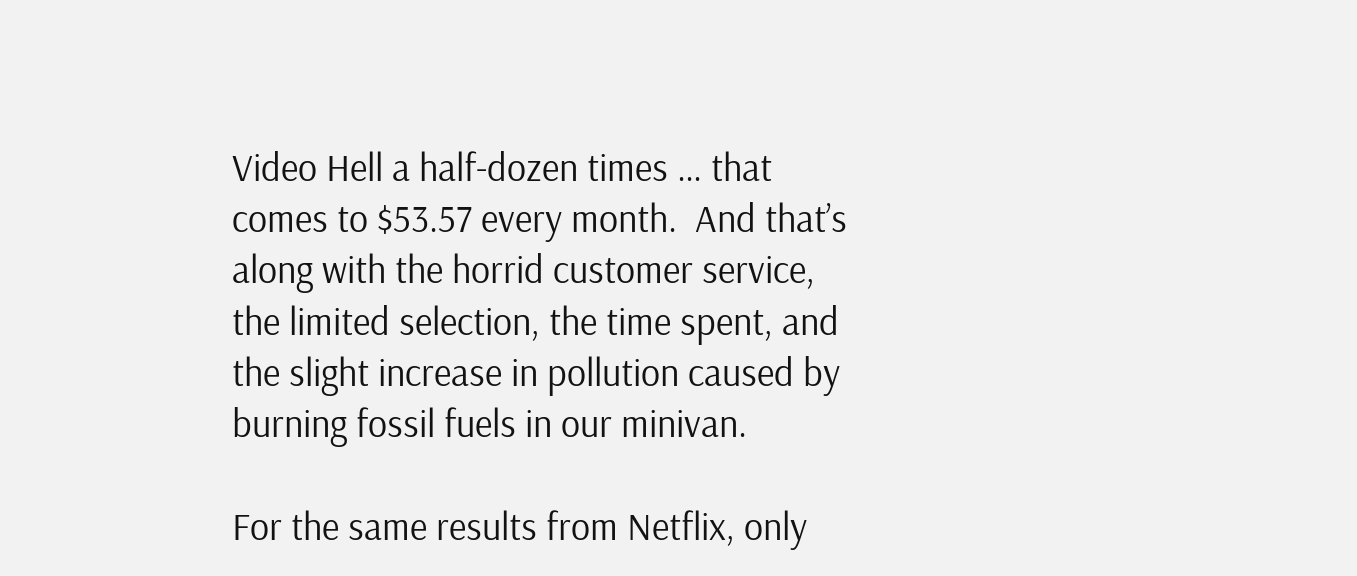Video Hell a half-dozen times … that comes to $53.57 every month.  And that’s along with the horrid customer service, the limited selection, the time spent, and the slight increase in pollution caused by burning fossil fuels in our minivan.

For the same results from Netflix, only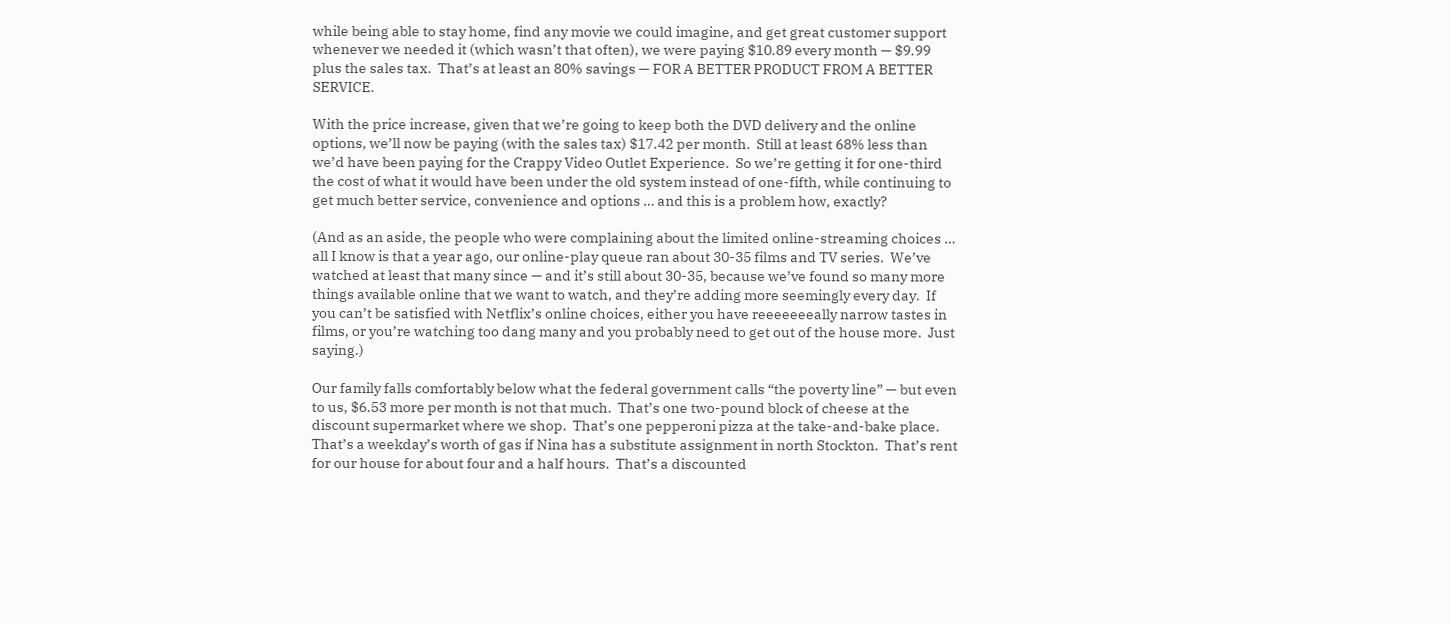while being able to stay home, find any movie we could imagine, and get great customer support whenever we needed it (which wasn’t that often), we were paying $10.89 every month — $9.99 plus the sales tax.  That’s at least an 80% savings — FOR A BETTER PRODUCT FROM A BETTER SERVICE.

With the price increase, given that we’re going to keep both the DVD delivery and the online options, we’ll now be paying (with the sales tax) $17.42 per month.  Still at least 68% less than we’d have been paying for the Crappy Video Outlet Experience.  So we’re getting it for one-third the cost of what it would have been under the old system instead of one-fifth, while continuing to get much better service, convenience and options … and this is a problem how, exactly?

(And as an aside, the people who were complaining about the limited online-streaming choices … all I know is that a year ago, our online-play queue ran about 30-35 films and TV series.  We’ve watched at least that many since — and it’s still about 30-35, because we’ve found so many more things available online that we want to watch, and they’re adding more seemingly every day.  If you can’t be satisfied with Netflix’s online choices, either you have reeeeeeeally narrow tastes in films, or you’re watching too dang many and you probably need to get out of the house more.  Just saying.)

Our family falls comfortably below what the federal government calls “the poverty line” — but even to us, $6.53 more per month is not that much.  That’s one two-pound block of cheese at the discount supermarket where we shop.  That’s one pepperoni pizza at the take-and-bake place.  That’s a weekday’s worth of gas if Nina has a substitute assignment in north Stockton.  That’s rent for our house for about four and a half hours.  That’s a discounted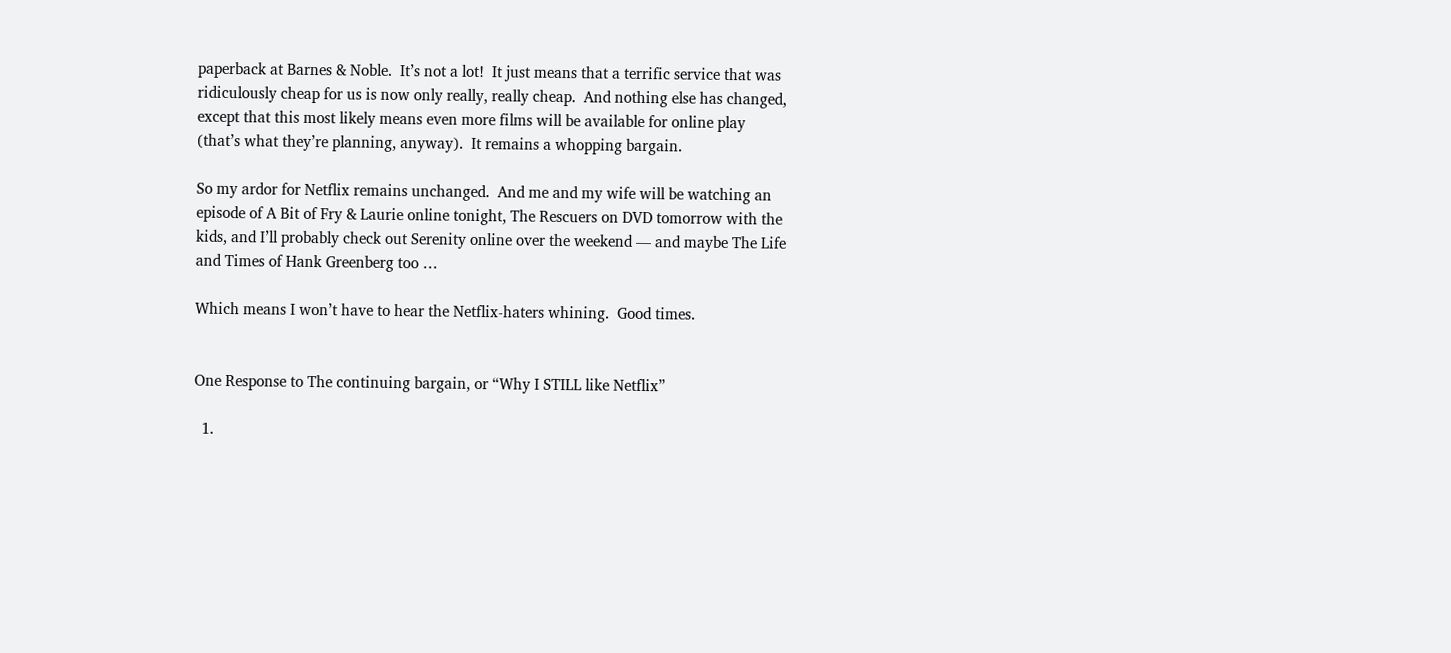paperback at Barnes & Noble.  It’s not a lot!  It just means that a terrific service that was ridiculously cheap for us is now only really, really cheap.  And nothing else has changed, except that this most likely means even more films will be available for online play (that’s what they’re planning, anyway).  It remains a whopping bargain.

So my ardor for Netflix remains unchanged.  And me and my wife will be watching an episode of A Bit of Fry & Laurie online tonight, The Rescuers on DVD tomorrow with the kids, and I’ll probably check out Serenity online over the weekend — and maybe The Life and Times of Hank Greenberg too …

Which means I won’t have to hear the Netflix-haters whining.  Good times.


One Response to The continuing bargain, or “Why I STILL like Netflix”

  1.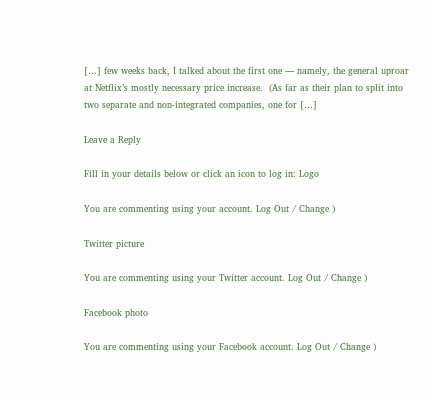[…] few weeks back, I talked about the first one — namely, the general uproar at Netflix’s mostly necessary price increase.  (As far as their plan to split into two separate and non-integrated companies, one for […]

Leave a Reply

Fill in your details below or click an icon to log in: Logo

You are commenting using your account. Log Out / Change )

Twitter picture

You are commenting using your Twitter account. Log Out / Change )

Facebook photo

You are commenting using your Facebook account. Log Out / Change )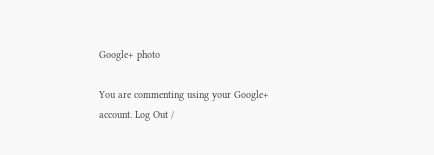Google+ photo

You are commenting using your Google+ account. Log Out /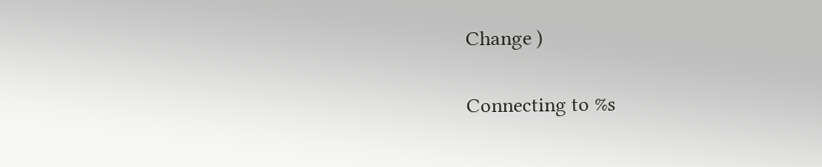Change )

Connecting to %s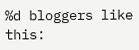%d bloggers like this: